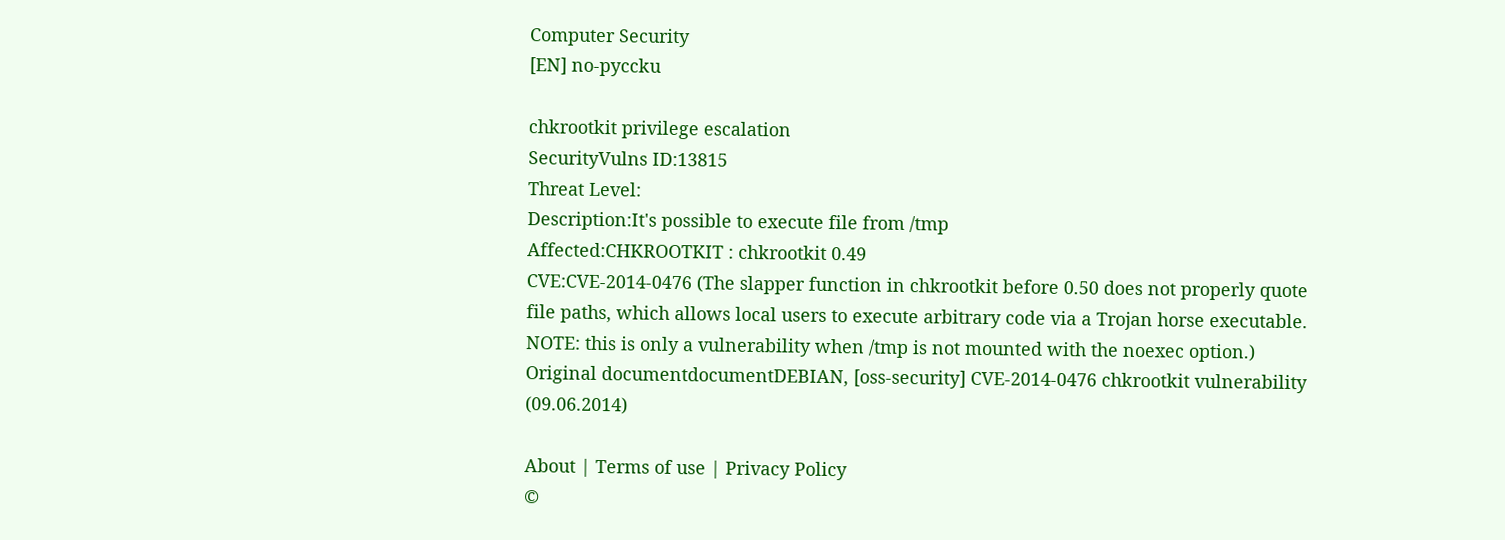Computer Security
[EN] no-pyccku

chkrootkit privilege escalation
SecurityVulns ID:13815
Threat Level:
Description:It's possible to execute file from /tmp
Affected:CHKROOTKIT : chkrootkit 0.49
CVE:CVE-2014-0476 (The slapper function in chkrootkit before 0.50 does not properly quote file paths, which allows local users to execute arbitrary code via a Trojan horse executable. NOTE: this is only a vulnerability when /tmp is not mounted with the noexec option.)
Original documentdocumentDEBIAN, [oss-security] CVE-2014-0476 chkrootkit vulnerability (09.06.2014)

About | Terms of use | Privacy Policy
©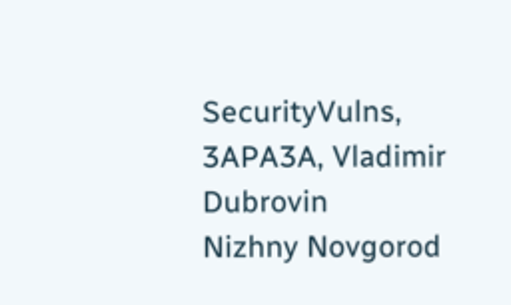SecurityVulns, 3APA3A, Vladimir Dubrovin
Nizhny Novgorod